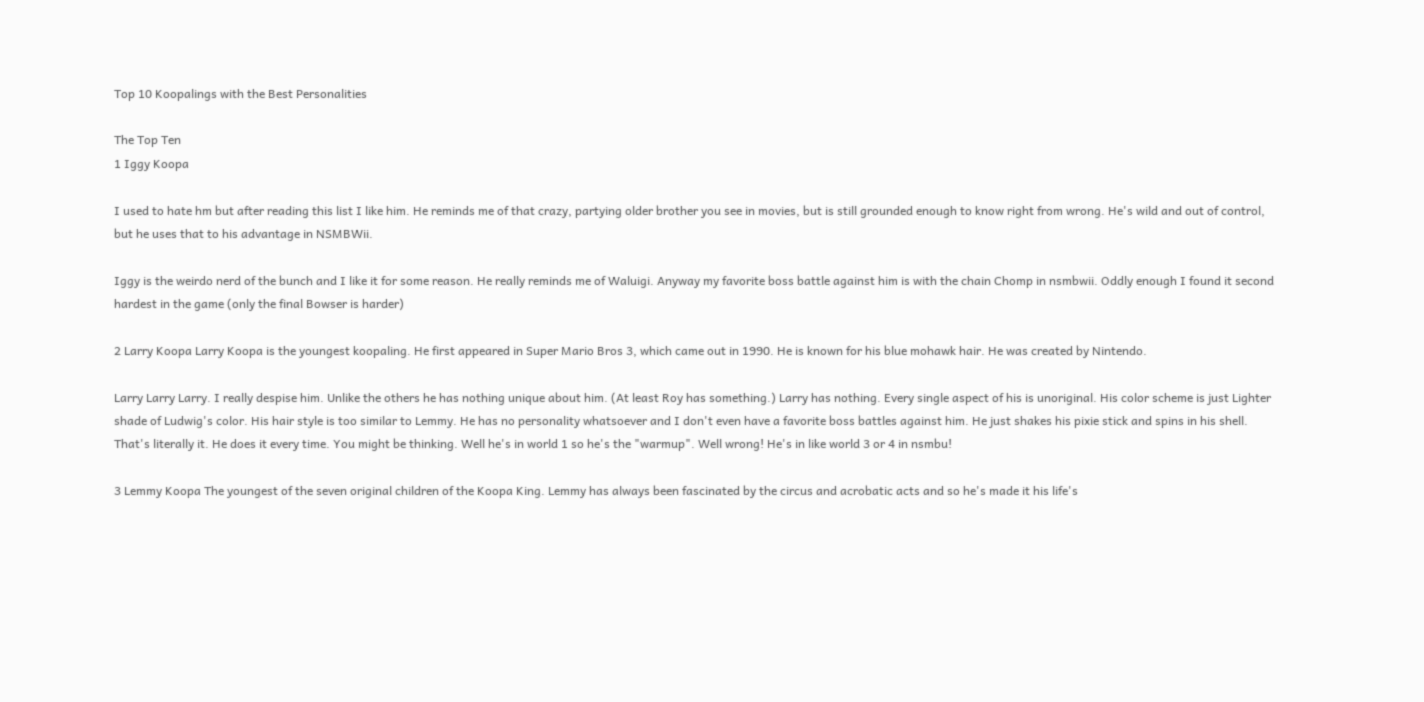Top 10 Koopalings with the Best Personalities

The Top Ten
1 Iggy Koopa

I used to hate hm but after reading this list I like him. He reminds me of that crazy, partying older brother you see in movies, but is still grounded enough to know right from wrong. He's wild and out of control, but he uses that to his advantage in NSMBWii.

Iggy is the weirdo nerd of the bunch and I like it for some reason. He really reminds me of Waluigi. Anyway my favorite boss battle against him is with the chain Chomp in nsmbwii. Oddly enough I found it second hardest in the game (only the final Bowser is harder)

2 Larry Koopa Larry Koopa is the youngest koopaling. He first appeared in Super Mario Bros 3, which came out in 1990. He is known for his blue mohawk hair. He was created by Nintendo.

Larry Larry Larry. I really despise him. Unlike the others he has nothing unique about him. (At least Roy has something.) Larry has nothing. Every single aspect of his is unoriginal. His color scheme is just Lighter shade of Ludwig's color. His hair style is too similar to Lemmy. He has no personality whatsoever and I don't even have a favorite boss battles against him. He just shakes his pixie stick and spins in his shell. That's literally it. He does it every time. You might be thinking. Well he's in world 1 so he's the "warmup". Well wrong! He's in like world 3 or 4 in nsmbu!

3 Lemmy Koopa The youngest of the seven original children of the Koopa King. Lemmy has always been fascinated by the circus and acrobatic acts and so he's made it his life's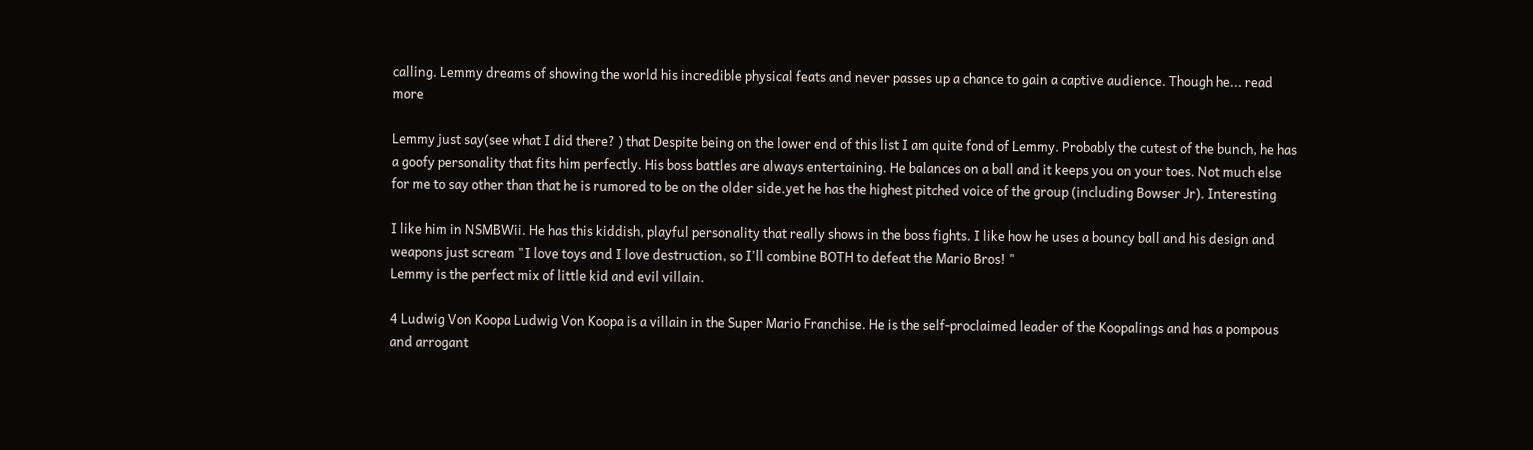calling. Lemmy dreams of showing the world his incredible physical feats and never passes up a chance to gain a captive audience. Though he... read more

Lemmy just say(see what I did there? ) that Despite being on the lower end of this list I am quite fond of Lemmy. Probably the cutest of the bunch, he has a goofy personality that fits him perfectly. His boss battles are always entertaining. He balances on a ball and it keeps you on your toes. Not much else for me to say other than that he is rumored to be on the older side.yet he has the highest pitched voice of the group (including Bowser Jr). Interesting

I like him in NSMBWii. He has this kiddish, playful personality that really shows in the boss fights. I like how he uses a bouncy ball and his design and weapons just scream "I love toys and I love destruction, so I'll combine BOTH to defeat the Mario Bros! "
Lemmy is the perfect mix of little kid and evil villain.

4 Ludwig Von Koopa Ludwig Von Koopa is a villain in the Super Mario Franchise. He is the self-proclaimed leader of the Koopalings and has a pompous and arrogant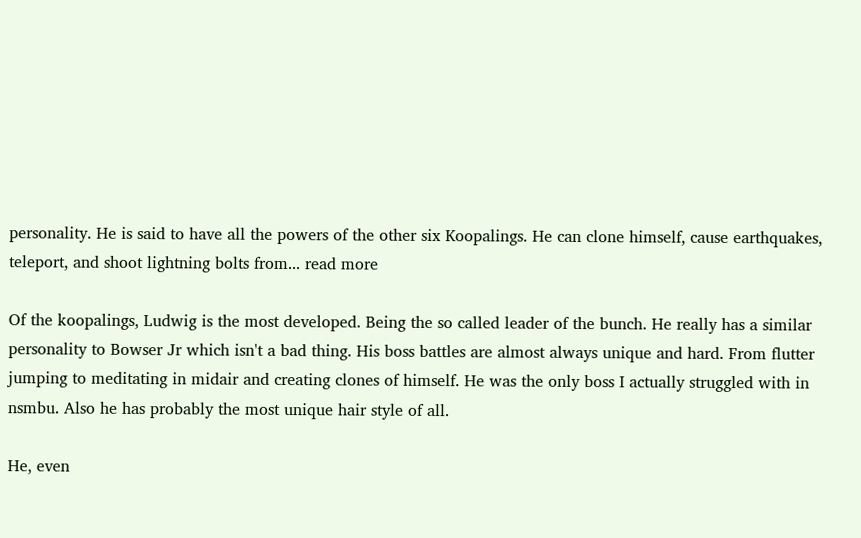personality. He is said to have all the powers of the other six Koopalings. He can clone himself, cause earthquakes, teleport, and shoot lightning bolts from... read more

Of the koopalings, Ludwig is the most developed. Being the so called leader of the bunch. He really has a similar personality to Bowser Jr which isn't a bad thing. His boss battles are almost always unique and hard. From flutter jumping to meditating in midair and creating clones of himself. He was the only boss I actually struggled with in nsmbu. Also he has probably the most unique hair style of all.

He, even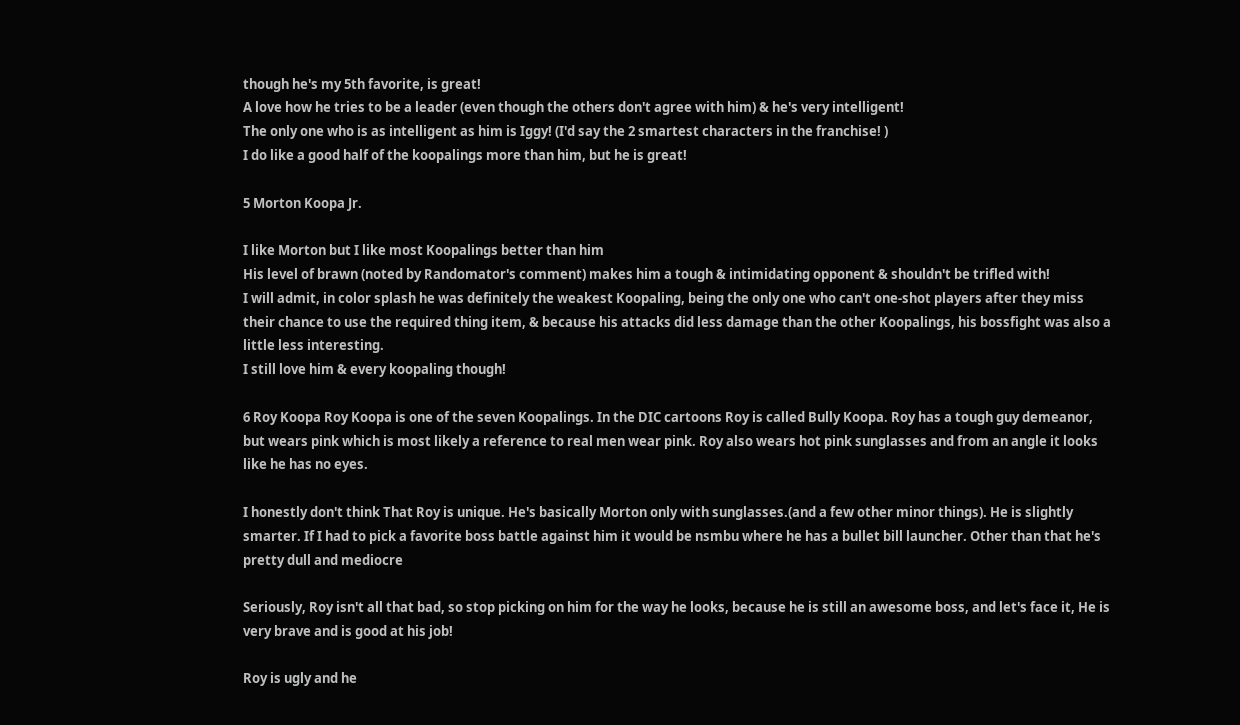though he's my 5th favorite, is great!
A love how he tries to be a leader (even though the others don't agree with him) & he's very intelligent!
The only one who is as intelligent as him is Iggy! (I'd say the 2 smartest characters in the franchise! )
I do like a good half of the koopalings more than him, but he is great!

5 Morton Koopa Jr.

I like Morton but I like most Koopalings better than him
His level of brawn (noted by Randomator's comment) makes him a tough & intimidating opponent & shouldn't be trifled with!
I will admit, in color splash he was definitely the weakest Koopaling, being the only one who can't one-shot players after they miss their chance to use the required thing item, & because his attacks did less damage than the other Koopalings, his bossfight was also a little less interesting.
I still love him & every koopaling though!

6 Roy Koopa Roy Koopa is one of the seven Koopalings. In the DIC cartoons Roy is called Bully Koopa. Roy has a tough guy demeanor, but wears pink which is most likely a reference to real men wear pink. Roy also wears hot pink sunglasses and from an angle it looks like he has no eyes.

I honestly don't think That Roy is unique. He's basically Morton only with sunglasses.(and a few other minor things). He is slightly smarter. If I had to pick a favorite boss battle against him it would be nsmbu where he has a bullet bill launcher. Other than that he's pretty dull and mediocre

Seriously, Roy isn't all that bad, so stop picking on him for the way he looks, because he is still an awesome boss, and let's face it, He is very brave and is good at his job!

Roy is ugly and he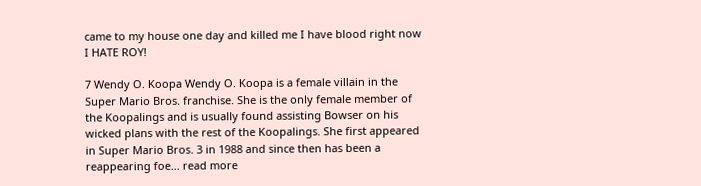came to my house one day and killed me I have blood right now I HATE ROY!

7 Wendy O. Koopa Wendy O. Koopa is a female villain in the Super Mario Bros. franchise. She is the only female member of the Koopalings and is usually found assisting Bowser on his wicked plans with the rest of the Koopalings. She first appeared in Super Mario Bros. 3 in 1988 and since then has been a reappearing foe... read more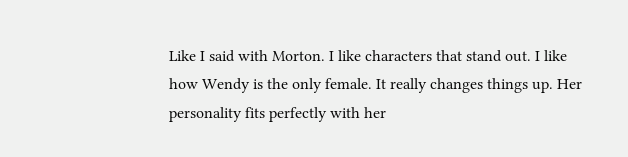Like I said with Morton. I like characters that stand out. I like how Wendy is the only female. It really changes things up. Her personality fits perfectly with her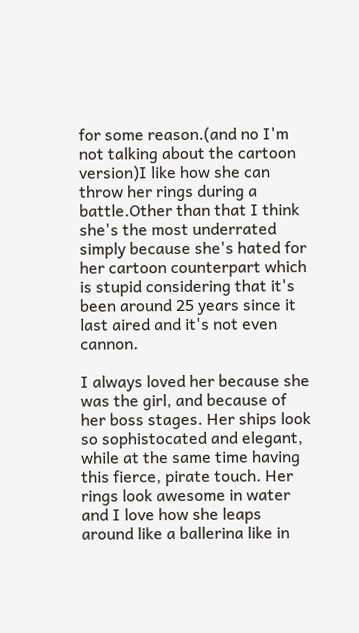for some reason.(and no I'm not talking about the cartoon version)I like how she can throw her rings during a battle.Other than that I think she's the most underrated simply because she's hated for her cartoon counterpart which is stupid considering that it's been around 25 years since it last aired and it's not even cannon.

I always loved her because she was the girl, and because of her boss stages. Her ships look so sophistocated and elegant, while at the same time having this fierce, pirate touch. Her rings look awesome in water and I love how she leaps around like a ballerina like in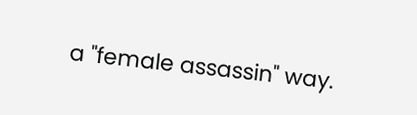a "female assassin" way.